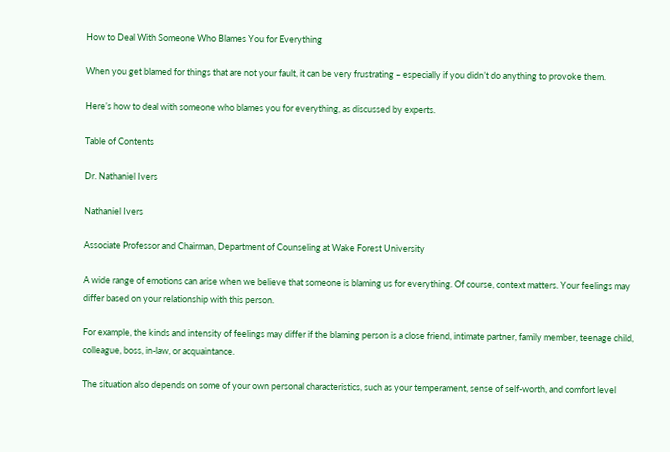How to Deal With Someone Who Blames You for Everything

When you get blamed for things that are not your fault, it can be very frustrating – especially if you didn’t do anything to provoke them.

Here’s how to deal with someone who blames you for everything, as discussed by experts.

Table of Contents

Dr. Nathaniel Ivers

Nathaniel Ivers

Associate Professor and Chairman, Department of Counseling at Wake Forest University

A wide range of emotions can arise when we believe that someone is blaming us for everything. Of course, context matters. Your feelings may differ based on your relationship with this person.

For example, the kinds and intensity of feelings may differ if the blaming person is a close friend, intimate partner, family member, teenage child, colleague, boss, in-law, or acquaintance.

The situation also depends on some of your own personal characteristics, such as your temperament, sense of self-worth, and comfort level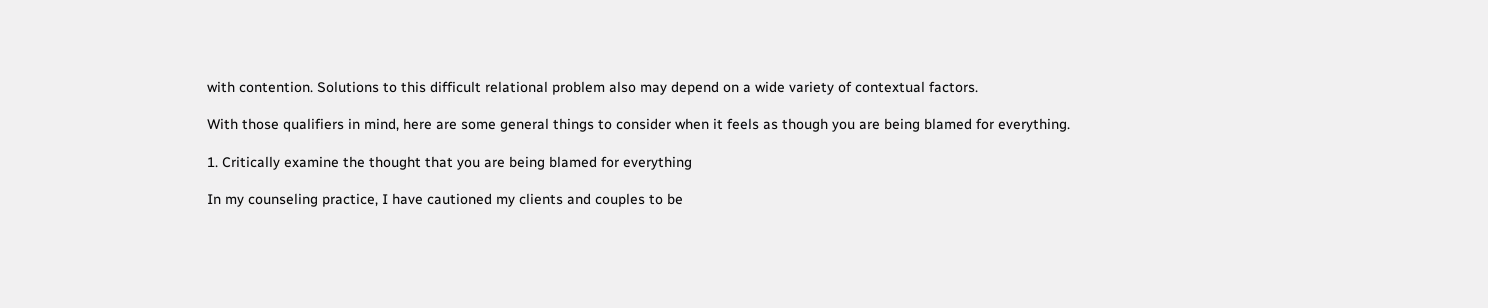with contention. Solutions to this difficult relational problem also may depend on a wide variety of contextual factors.

With those qualifiers in mind, here are some general things to consider when it feels as though you are being blamed for everything.

1. Critically examine the thought that you are being blamed for everything

In my counseling practice, I have cautioned my clients and couples to be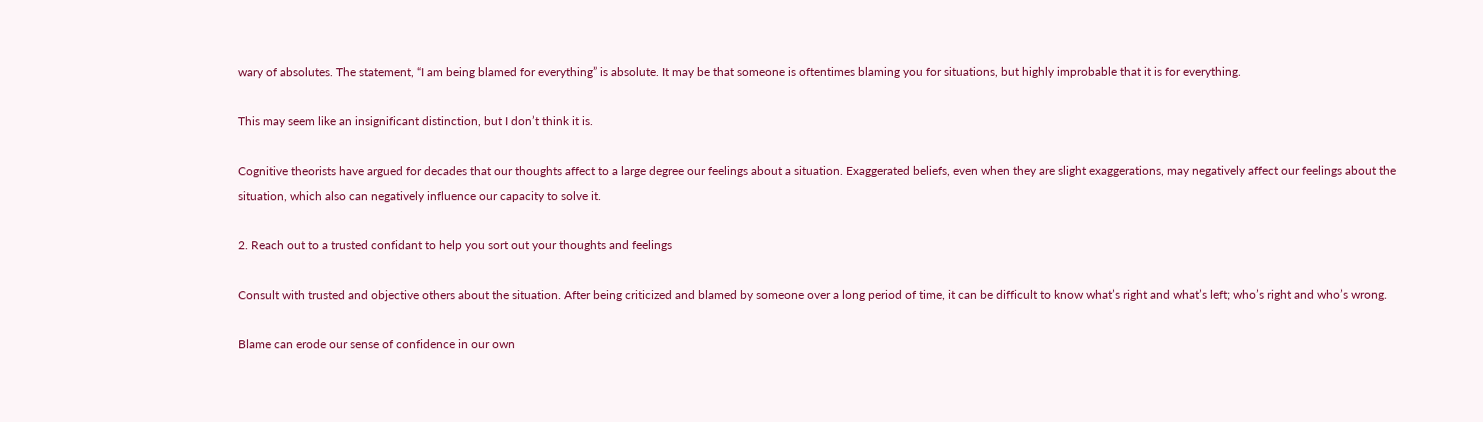wary of absolutes. The statement, “I am being blamed for everything” is absolute. It may be that someone is oftentimes blaming you for situations, but highly improbable that it is for everything.

This may seem like an insignificant distinction, but I don’t think it is.

Cognitive theorists have argued for decades that our thoughts affect to a large degree our feelings about a situation. Exaggerated beliefs, even when they are slight exaggerations, may negatively affect our feelings about the situation, which also can negatively influence our capacity to solve it.

2. Reach out to a trusted confidant to help you sort out your thoughts and feelings

Consult with trusted and objective others about the situation. After being criticized and blamed by someone over a long period of time, it can be difficult to know what’s right and what’s left; who’s right and who’s wrong.

Blame can erode our sense of confidence in our own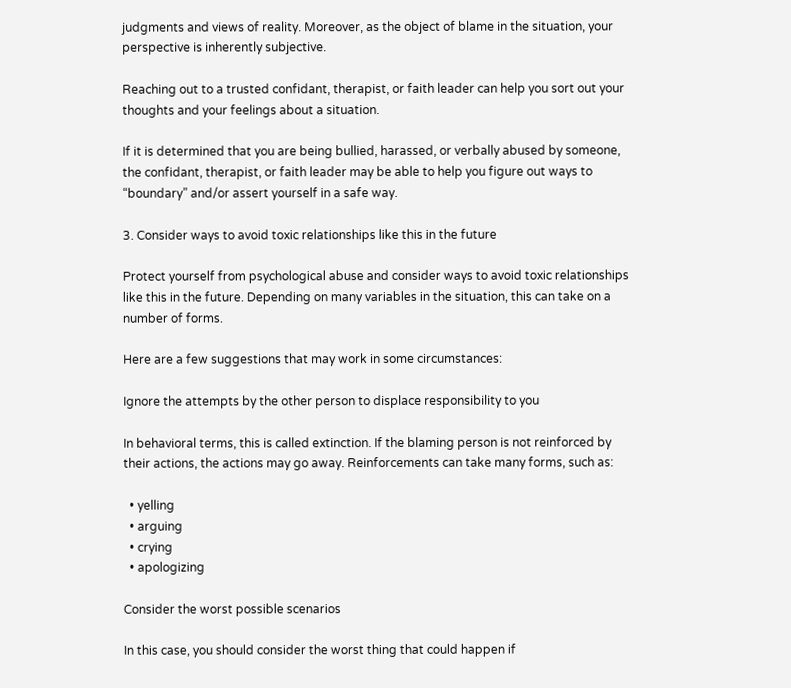judgments and views of reality. Moreover, as the object of blame in the situation, your perspective is inherently subjective.

Reaching out to a trusted confidant, therapist, or faith leader can help you sort out your thoughts and your feelings about a situation.

If it is determined that you are being bullied, harassed, or verbally abused by someone, the confidant, therapist, or faith leader may be able to help you figure out ways to “boundary” and/or assert yourself in a safe way.

3. Consider ways to avoid toxic relationships like this in the future

Protect yourself from psychological abuse and consider ways to avoid toxic relationships like this in the future. Depending on many variables in the situation, this can take on a number of forms.

Here are a few suggestions that may work in some circumstances:

Ignore the attempts by the other person to displace responsibility to you

In behavioral terms, this is called extinction. If the blaming person is not reinforced by their actions, the actions may go away. Reinforcements can take many forms, such as:

  • yelling
  • arguing
  • crying
  • apologizing

Consider the worst possible scenarios

In this case, you should consider the worst thing that could happen if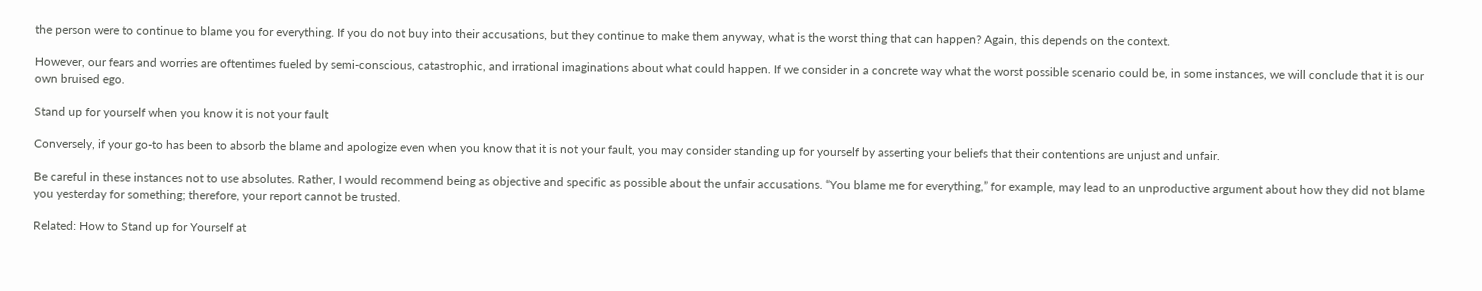the person were to continue to blame you for everything. If you do not buy into their accusations, but they continue to make them anyway, what is the worst thing that can happen? Again, this depends on the context.

However, our fears and worries are oftentimes fueled by semi-conscious, catastrophic, and irrational imaginations about what could happen. If we consider in a concrete way what the worst possible scenario could be, in some instances, we will conclude that it is our own bruised ego.

Stand up for yourself when you know it is not your fault

Conversely, if your go-to has been to absorb the blame and apologize even when you know that it is not your fault, you may consider standing up for yourself by asserting your beliefs that their contentions are unjust and unfair.

Be careful in these instances not to use absolutes. Rather, I would recommend being as objective and specific as possible about the unfair accusations. “You blame me for everything,” for example, may lead to an unproductive argument about how they did not blame you yesterday for something; therefore, your report cannot be trusted.

Related: How to Stand up for Yourself at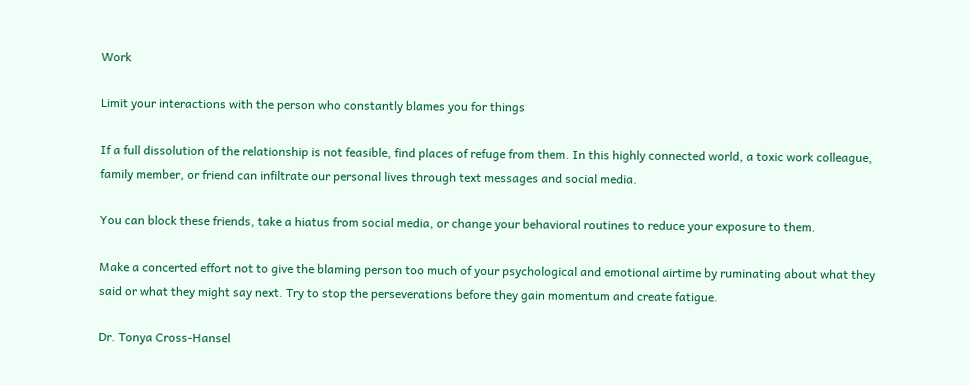Work

Limit your interactions with the person who constantly blames you for things

If a full dissolution of the relationship is not feasible, find places of refuge from them. In this highly connected world, a toxic work colleague, family member, or friend can infiltrate our personal lives through text messages and social media.

You can block these friends, take a hiatus from social media, or change your behavioral routines to reduce your exposure to them.

Make a concerted effort not to give the blaming person too much of your psychological and emotional airtime by ruminating about what they said or what they might say next. Try to stop the perseverations before they gain momentum and create fatigue.

Dr. Tonya Cross-Hansel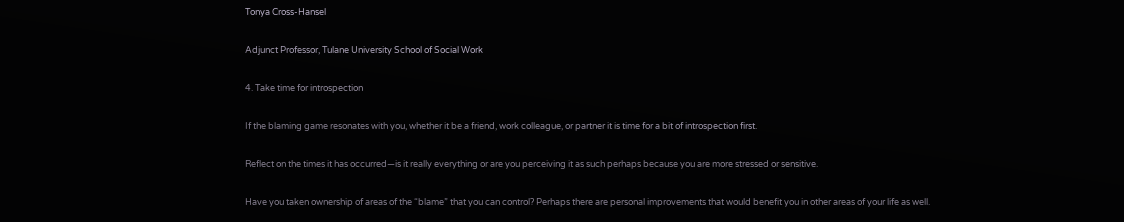Tonya Cross-Hansel

Adjunct Professor, Tulane University School of Social Work

4. Take time for introspection

If the blaming game resonates with you, whether it be a friend, work colleague, or partner it is time for a bit of introspection first.

Reflect on the times it has occurred—is it really everything or are you perceiving it as such perhaps because you are more stressed or sensitive.

Have you taken ownership of areas of the “blame” that you can control? Perhaps there are personal improvements that would benefit you in other areas of your life as well.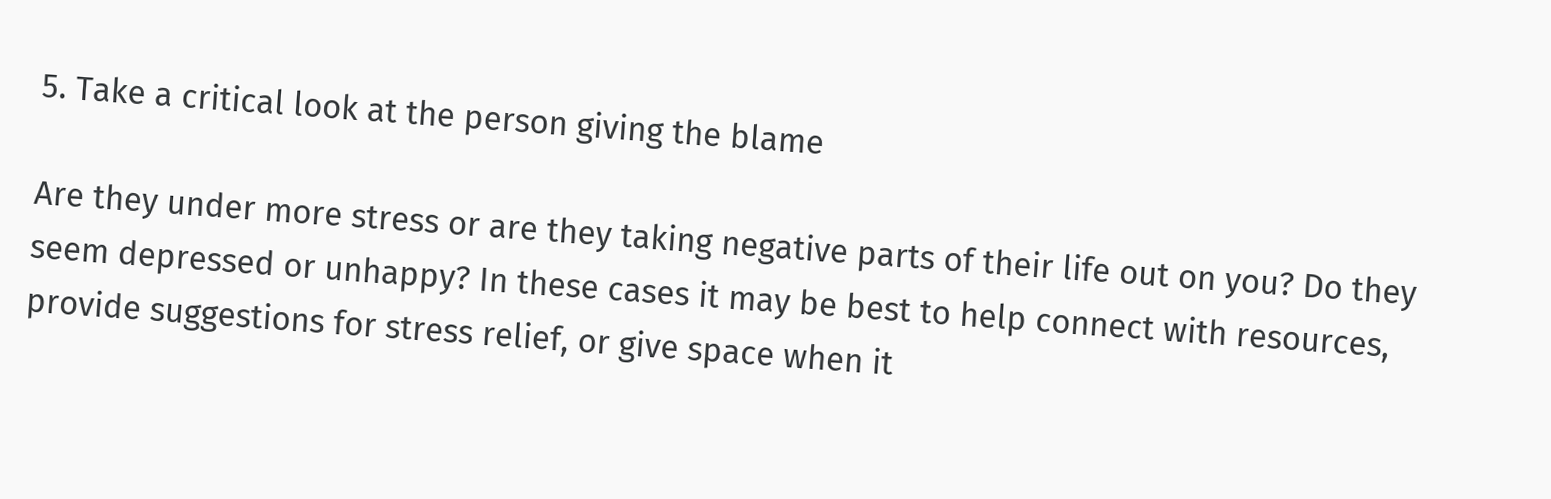5. Take a critical look at the person giving the blame

Are they under more stress or are they taking negative parts of their life out on you? Do they seem depressed or unhappy? In these cases it may be best to help connect with resources, provide suggestions for stress relief, or give space when it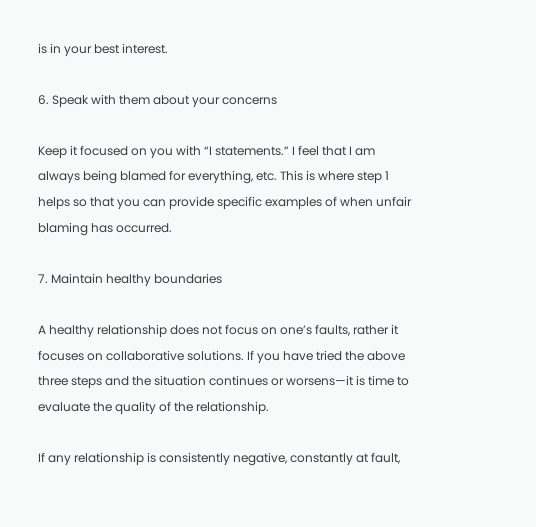is in your best interest.

6. Speak with them about your concerns

Keep it focused on you with “I statements.” I feel that I am always being blamed for everything, etc. This is where step 1 helps so that you can provide specific examples of when unfair blaming has occurred.

7. Maintain healthy boundaries

A healthy relationship does not focus on one’s faults, rather it focuses on collaborative solutions. If you have tried the above three steps and the situation continues or worsens—it is time to evaluate the quality of the relationship.

If any relationship is consistently negative, constantly at fault,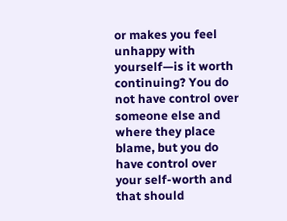or makes you feel unhappy with yourself—is it worth continuing? You do not have control over someone else and where they place blame, but you do have control over your self-worth and that should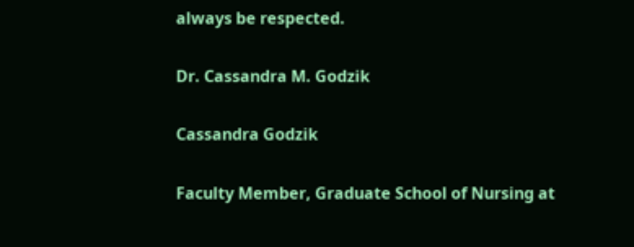always be respected.

Dr. Cassandra M. Godzik

Cassandra Godzik

Faculty Member, Graduate School of Nursing at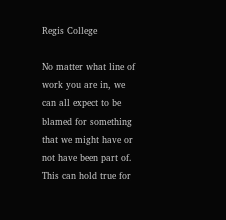Regis College

No matter what line of work you are in, we can all expect to be blamed for something that we might have or not have been part of. This can hold true for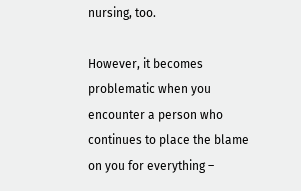nursing, too.

However, it becomes problematic when you encounter a person who continues to place the blame on you for everything –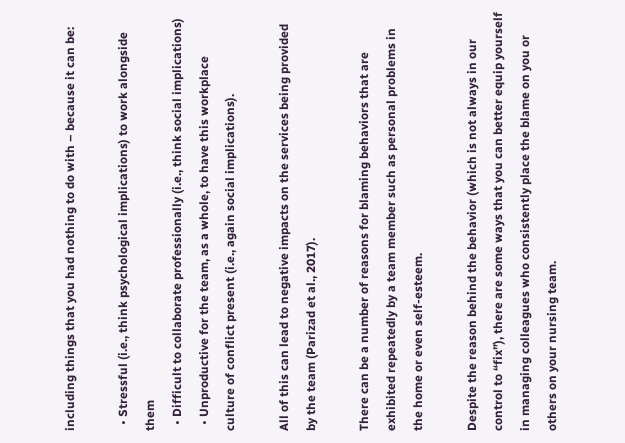including things that you had nothing to do with – because it can be:

  • Stressful (i.e., think psychological implications) to work alongside them
  • Difficult to collaborate professionally (i.e., think social implications)
  • Unproductive for the team, as a whole, to have this workplace culture of conflict present (i.e., again social implications).

All of this can lead to negative impacts on the services being provided by the team (Parizad et al., 2017).

There can be a number of reasons for blaming behaviors that are exhibited repeatedly by a team member such as personal problems in the home or even self-esteem.

Despite the reason behind the behavior (which is not always in our control to “fix”), there are some ways that you can better equip yourself in managing colleagues who consistently place the blame on you or others on your nursing team.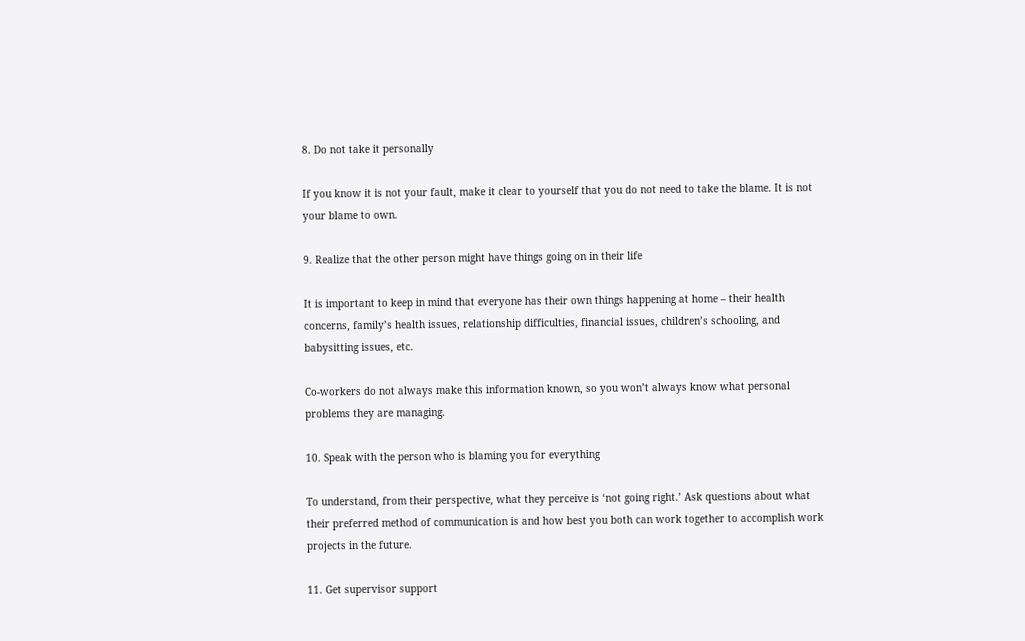8. Do not take it personally

If you know it is not your fault, make it clear to yourself that you do not need to take the blame. It is not your blame to own.

9. Realize that the other person might have things going on in their life

It is important to keep in mind that everyone has their own things happening at home – their health concerns, family’s health issues, relationship difficulties, financial issues, children’s schooling, and babysitting issues, etc.

Co-workers do not always make this information known, so you won’t always know what personal problems they are managing.

10. Speak with the person who is blaming you for everything

To understand, from their perspective, what they perceive is ‘not going right.’ Ask questions about what their preferred method of communication is and how best you both can work together to accomplish work projects in the future.

11. Get supervisor support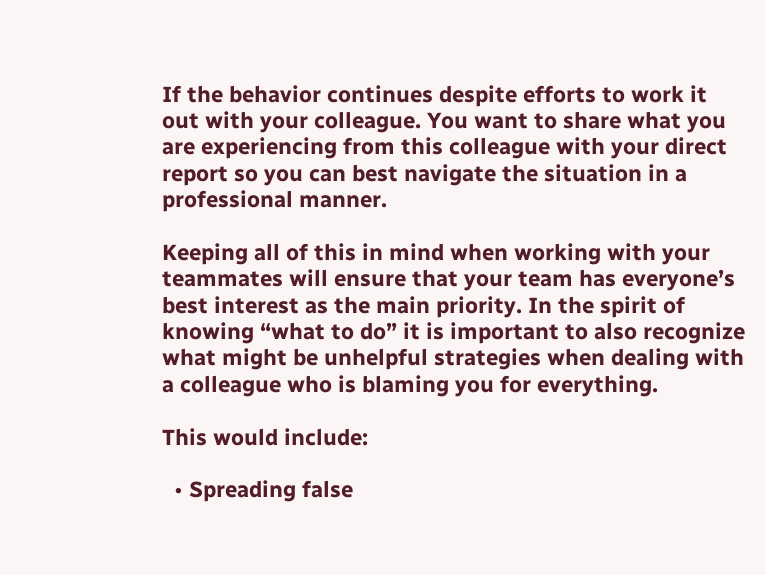If the behavior continues despite efforts to work it out with your colleague. You want to share what you are experiencing from this colleague with your direct report so you can best navigate the situation in a professional manner.

Keeping all of this in mind when working with your teammates will ensure that your team has everyone’s best interest as the main priority. In the spirit of knowing “what to do” it is important to also recognize what might be unhelpful strategies when dealing with a colleague who is blaming you for everything.

This would include:

  • Spreading false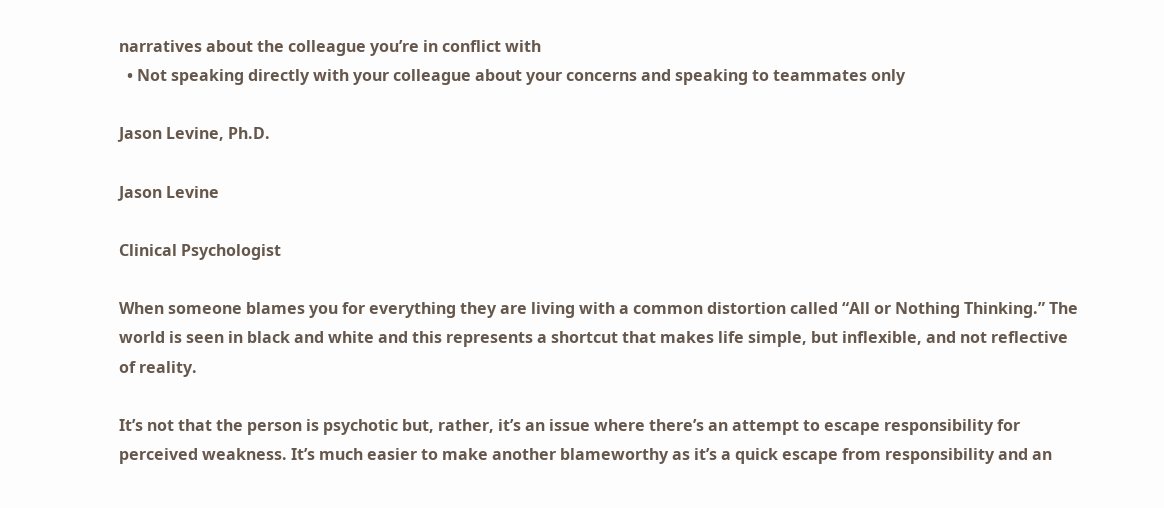narratives about the colleague you’re in conflict with
  • Not speaking directly with your colleague about your concerns and speaking to teammates only

Jason Levine, Ph.D.

Jason Levine

Clinical Psychologist

When someone blames you for everything they are living with a common distortion called “All or Nothing Thinking.” The world is seen in black and white and this represents a shortcut that makes life simple, but inflexible, and not reflective of reality.

It’s not that the person is psychotic but, rather, it’s an issue where there’s an attempt to escape responsibility for perceived weakness. It’s much easier to make another blameworthy as it’s a quick escape from responsibility and an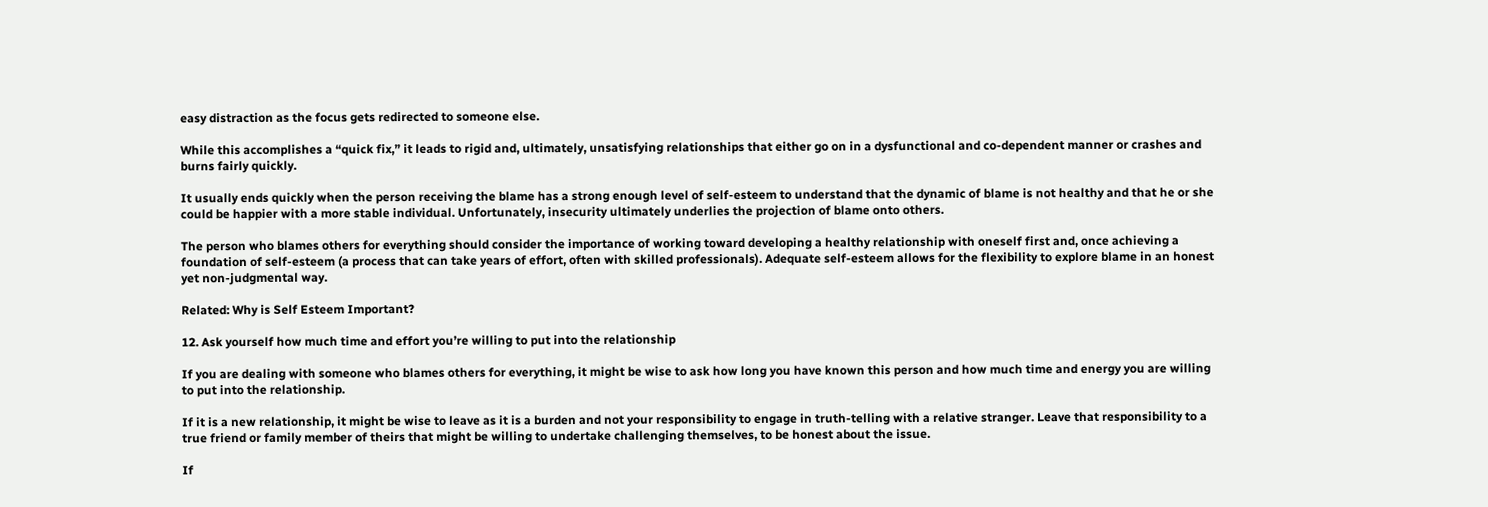easy distraction as the focus gets redirected to someone else.

While this accomplishes a “quick fix,” it leads to rigid and, ultimately, unsatisfying relationships that either go on in a dysfunctional and co-dependent manner or crashes and burns fairly quickly.

It usually ends quickly when the person receiving the blame has a strong enough level of self-esteem to understand that the dynamic of blame is not healthy and that he or she could be happier with a more stable individual. Unfortunately, insecurity ultimately underlies the projection of blame onto others.

The person who blames others for everything should consider the importance of working toward developing a healthy relationship with oneself first and, once achieving a foundation of self-esteem (a process that can take years of effort, often with skilled professionals). Adequate self-esteem allows for the flexibility to explore blame in an honest yet non-judgmental way.

Related: Why is Self Esteem Important?

12. Ask yourself how much time and effort you’re willing to put into the relationship

If you are dealing with someone who blames others for everything, it might be wise to ask how long you have known this person and how much time and energy you are willing to put into the relationship.

If it is a new relationship, it might be wise to leave as it is a burden and not your responsibility to engage in truth-telling with a relative stranger. Leave that responsibility to a true friend or family member of theirs that might be willing to undertake challenging themselves, to be honest about the issue.

If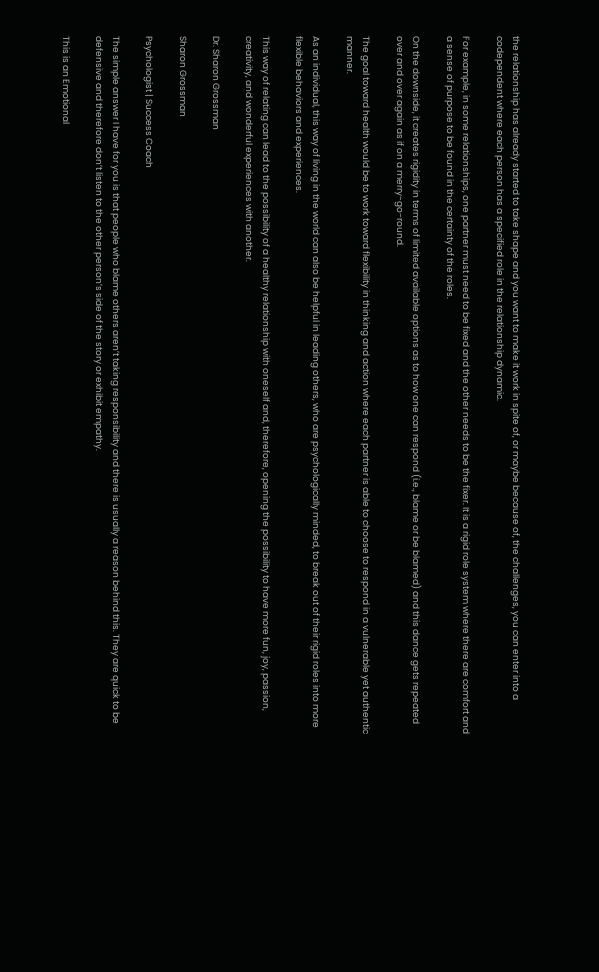the relationship has already started to take shape and you want to make it work in spite of, or maybe because of, the challenges, you can enter into a codependent where each person has a specified role in the relationship dynamic.

For example, in some relationships, one partner must need to be fixed and the other needs to be the fixer. It is a rigid role system where there are comfort and a sense of purpose to be found in the certainty of the roles.

On the downside, it creates rigidity in terms of limited available options as to how one can respond (i.e., blame or be blamed) and this dance gets repeated over and over again as if on a merry-go-round.

The goal toward health would be to work toward flexibility in thinking and action where each partner is able to choose to respond in a vulnerable yet authentic manner.

As an individual, this way of living in the world can also be helpful in leading others, who are psychologically minded, to break out of their rigid roles into more flexible behaviors and experiences.

This way of relating can lead to the possibility of a healthy relationship with oneself and, therefore, opening the possibility to have more fun, joy, passion, creativity, and wonderful experiences with another.

Dr. Sharon Grossman

Sharon Grossman

Psychologist | Success Coach

The simple answer I have for you is that people who blame others aren’t taking responsibility and there is usually a reason behind this. They are quick to be defensive and therefore don’t listen to the other person’s side of the story or exhibit empathy.

This is an Emotional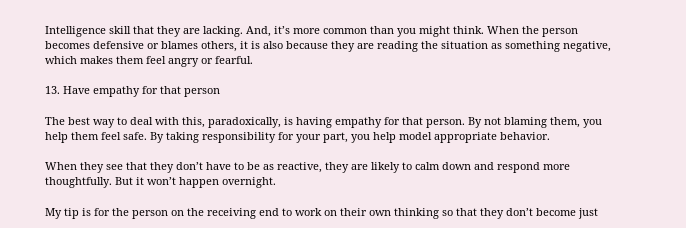Intelligence skill that they are lacking. And, it’s more common than you might think. When the person becomes defensive or blames others, it is also because they are reading the situation as something negative, which makes them feel angry or fearful.

13. Have empathy for that person

The best way to deal with this, paradoxically, is having empathy for that person. By not blaming them, you help them feel safe. By taking responsibility for your part, you help model appropriate behavior.

When they see that they don’t have to be as reactive, they are likely to calm down and respond more thoughtfully. But it won’t happen overnight.

My tip is for the person on the receiving end to work on their own thinking so that they don’t become just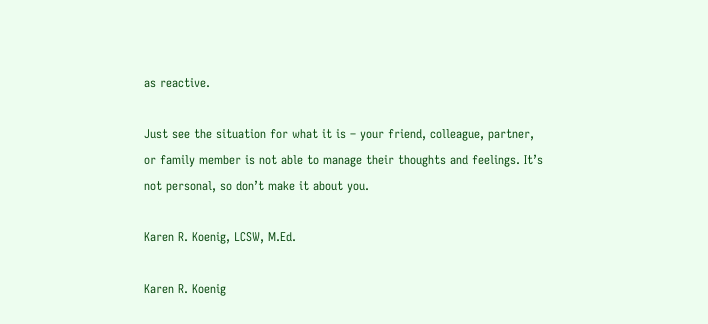as reactive.

Just see the situation for what it is – your friend, colleague, partner, or family member is not able to manage their thoughts and feelings. It’s not personal, so don’t make it about you.

Karen R. Koenig, LCSW, M.Ed.

Karen R. Koenig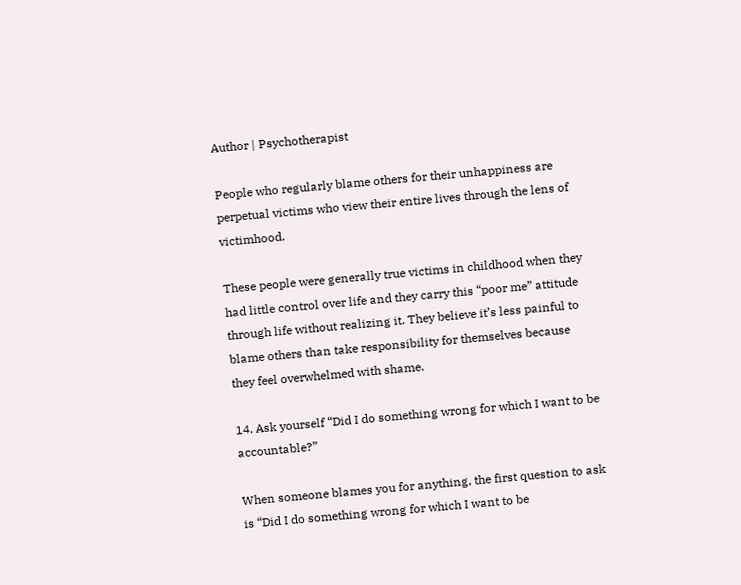Author | Psychotherapist

People who regularly blame others for their unhappiness are perpetual victims who view their entire lives through the lens of victimhood.

These people were generally true victims in childhood when they had little control over life and they carry this “poor me” attitude through life without realizing it. They believe it’s less painful to blame others than take responsibility for themselves because they feel overwhelmed with shame.

14. Ask yourself “Did I do something wrong for which I want to be accountable?”

When someone blames you for anything, the first question to ask is “Did I do something wrong for which I want to be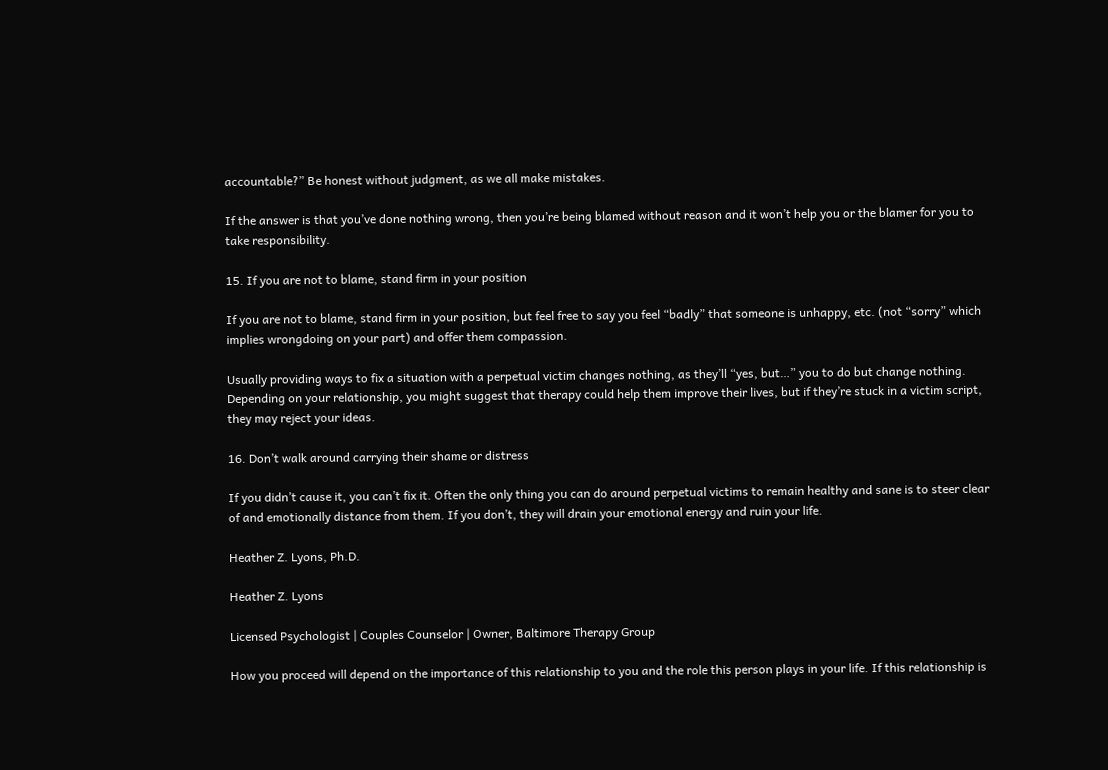accountable?” Be honest without judgment, as we all make mistakes.

If the answer is that you’ve done nothing wrong, then you’re being blamed without reason and it won’t help you or the blamer for you to take responsibility.

15. If you are not to blame, stand firm in your position

If you are not to blame, stand firm in your position, but feel free to say you feel “badly” that someone is unhappy, etc. (not “sorry” which implies wrongdoing on your part) and offer them compassion.

Usually providing ways to fix a situation with a perpetual victim changes nothing, as they’ll “yes, but…” you to do but change nothing. Depending on your relationship, you might suggest that therapy could help them improve their lives, but if they’re stuck in a victim script, they may reject your ideas.

16. Don’t walk around carrying their shame or distress

If you didn’t cause it, you can’t fix it. Often the only thing you can do around perpetual victims to remain healthy and sane is to steer clear of and emotionally distance from them. If you don’t, they will drain your emotional energy and ruin your life.

Heather Z. Lyons, Ph.D.

Heather Z. Lyons

Licensed Psychologist | Couples Counselor | Owner, Baltimore Therapy Group

How you proceed will depend on the importance of this relationship to you and the role this person plays in your life. If this relationship is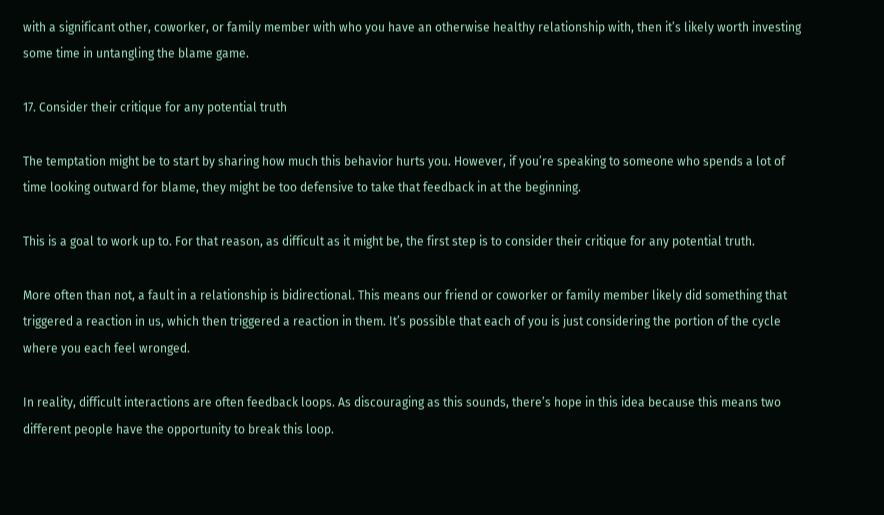with a significant other, coworker, or family member with who you have an otherwise healthy relationship with, then it’s likely worth investing some time in untangling the blame game.

17. Consider their critique for any potential truth

The temptation might be to start by sharing how much this behavior hurts you. However, if you’re speaking to someone who spends a lot of time looking outward for blame, they might be too defensive to take that feedback in at the beginning.

This is a goal to work up to. For that reason, as difficult as it might be, the first step is to consider their critique for any potential truth.

More often than not, a fault in a relationship is bidirectional. This means our friend or coworker or family member likely did something that triggered a reaction in us, which then triggered a reaction in them. It’s possible that each of you is just considering the portion of the cycle where you each feel wronged.

In reality, difficult interactions are often feedback loops. As discouraging as this sounds, there’s hope in this idea because this means two different people have the opportunity to break this loop.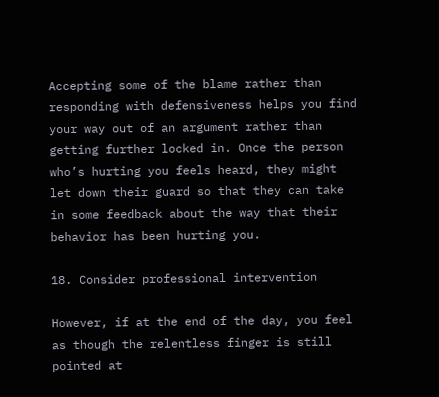Accepting some of the blame rather than responding with defensiveness helps you find your way out of an argument rather than getting further locked in. Once the person who’s hurting you feels heard, they might let down their guard so that they can take in some feedback about the way that their behavior has been hurting you.

18. Consider professional intervention

However, if at the end of the day, you feel as though the relentless finger is still pointed at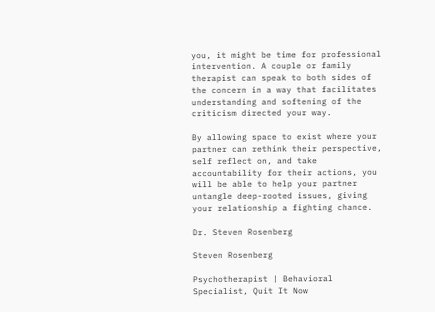you, it might be time for professional intervention. A couple or family therapist can speak to both sides of the concern in a way that facilitates understanding and softening of the criticism directed your way.

By allowing space to exist where your partner can rethink their perspective, self reflect on, and take accountability for their actions, you will be able to help your partner untangle deep-rooted issues, giving your relationship a fighting chance.

Dr. Steven Rosenberg

Steven Rosenberg

Psychotherapist | Behavioral Specialist, Quit It Now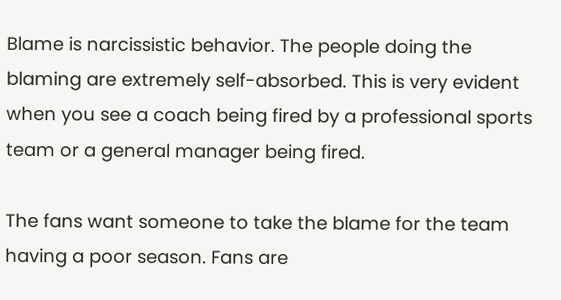Blame is narcissistic behavior. The people doing the blaming are extremely self-absorbed. This is very evident when you see a coach being fired by a professional sports team or a general manager being fired.

The fans want someone to take the blame for the team having a poor season. Fans are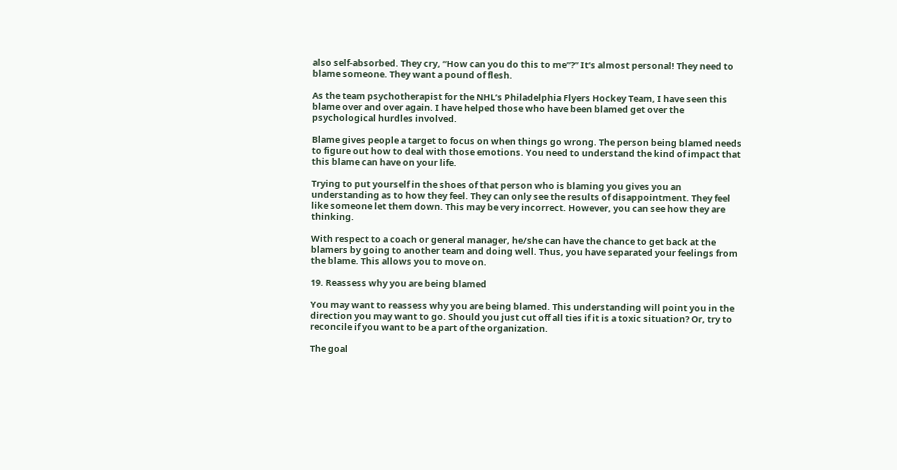also self-absorbed. They cry, “How can you do this to me”?” It’s almost personal! They need to blame someone. They want a pound of flesh.

As the team psychotherapist for the NHL’s Philadelphia Flyers Hockey Team, I have seen this blame over and over again. I have helped those who have been blamed get over the psychological hurdles involved.

Blame gives people a target to focus on when things go wrong. The person being blamed needs to figure out how to deal with those emotions. You need to understand the kind of impact that this blame can have on your life.

Trying to put yourself in the shoes of that person who is blaming you gives you an understanding as to how they feel. They can only see the results of disappointment. They feel like someone let them down. This may be very incorrect. However, you can see how they are thinking.

With respect to a coach or general manager, he/she can have the chance to get back at the blamers by going to another team and doing well. Thus, you have separated your feelings from the blame. This allows you to move on.

19. Reassess why you are being blamed

You may want to reassess why you are being blamed. This understanding will point you in the direction you may want to go. Should you just cut off all ties if it is a toxic situation? Or, try to reconcile if you want to be a part of the organization.

The goal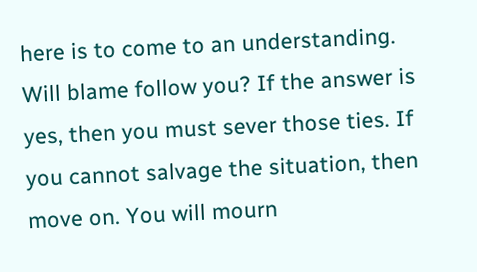here is to come to an understanding. Will blame follow you? If the answer is yes, then you must sever those ties. If you cannot salvage the situation, then move on. You will mourn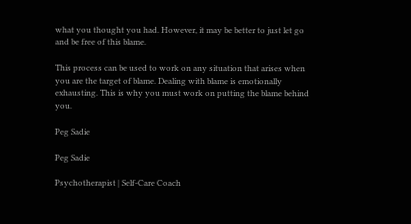what you thought you had. However, it may be better to just let go and be free of this blame.

This process can be used to work on any situation that arises when you are the target of blame. Dealing with blame is emotionally exhausting. This is why you must work on putting the blame behind you.

Peg Sadie

Peg Sadie

Psychotherapist | Self-Care Coach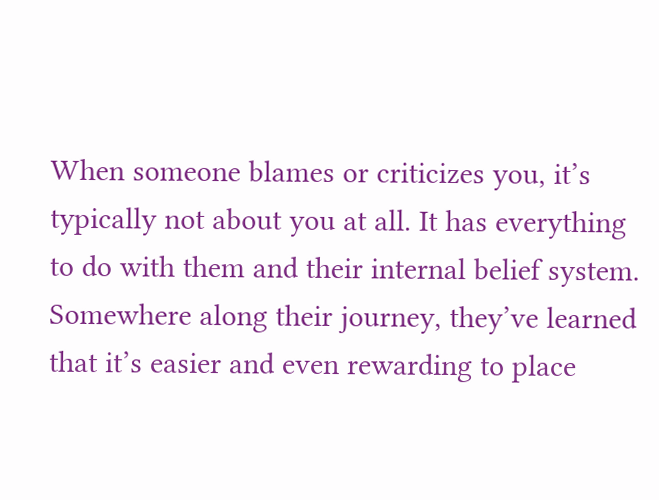When someone blames or criticizes you, it’s typically not about you at all. It has everything to do with them and their internal belief system. Somewhere along their journey, they’ve learned that it’s easier and even rewarding to place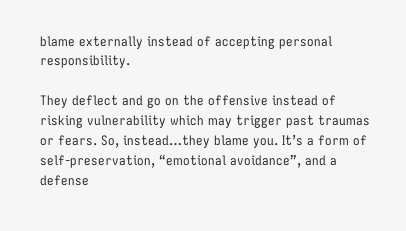blame externally instead of accepting personal responsibility.

They deflect and go on the offensive instead of risking vulnerability which may trigger past traumas or fears. So, instead…they blame you. It’s a form of self-preservation, “emotional avoidance”, and a defense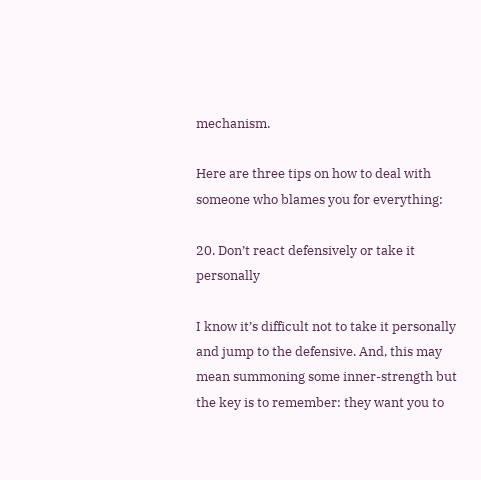mechanism.

Here are three tips on how to deal with someone who blames you for everything:

20. Don’t react defensively or take it personally

I know it’s difficult not to take it personally and jump to the defensive. And, this may mean summoning some inner-strength but the key is to remember: they want you to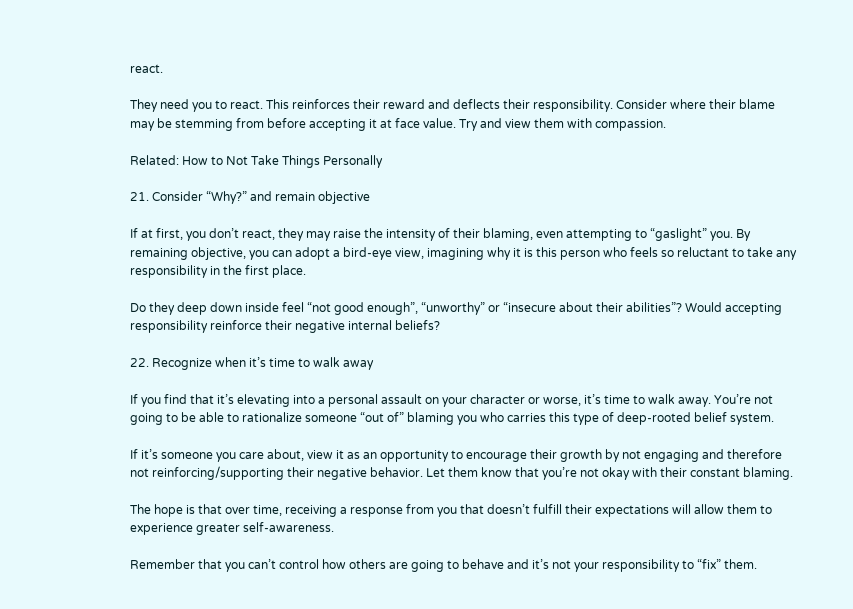react.

They need you to react. This reinforces their reward and deflects their responsibility. Consider where their blame may be stemming from before accepting it at face value. Try and view them with compassion.

Related: How to Not Take Things Personally

21. Consider “Why?” and remain objective

If at first, you don’t react, they may raise the intensity of their blaming, even attempting to “gaslight” you. By remaining objective, you can adopt a bird-eye view, imagining why it is this person who feels so reluctant to take any responsibility in the first place.

Do they deep down inside feel “not good enough”, “unworthy” or “insecure about their abilities”? Would accepting responsibility reinforce their negative internal beliefs?

22. Recognize when it’s time to walk away

If you find that it’s elevating into a personal assault on your character or worse, it’s time to walk away. You’re not going to be able to rationalize someone “out of” blaming you who carries this type of deep-rooted belief system.

If it’s someone you care about, view it as an opportunity to encourage their growth by not engaging and therefore not reinforcing/supporting their negative behavior. Let them know that you’re not okay with their constant blaming.

The hope is that over time, receiving a response from you that doesn’t fulfill their expectations will allow them to experience greater self-awareness.

Remember that you can’t control how others are going to behave and it’s not your responsibility to “fix” them.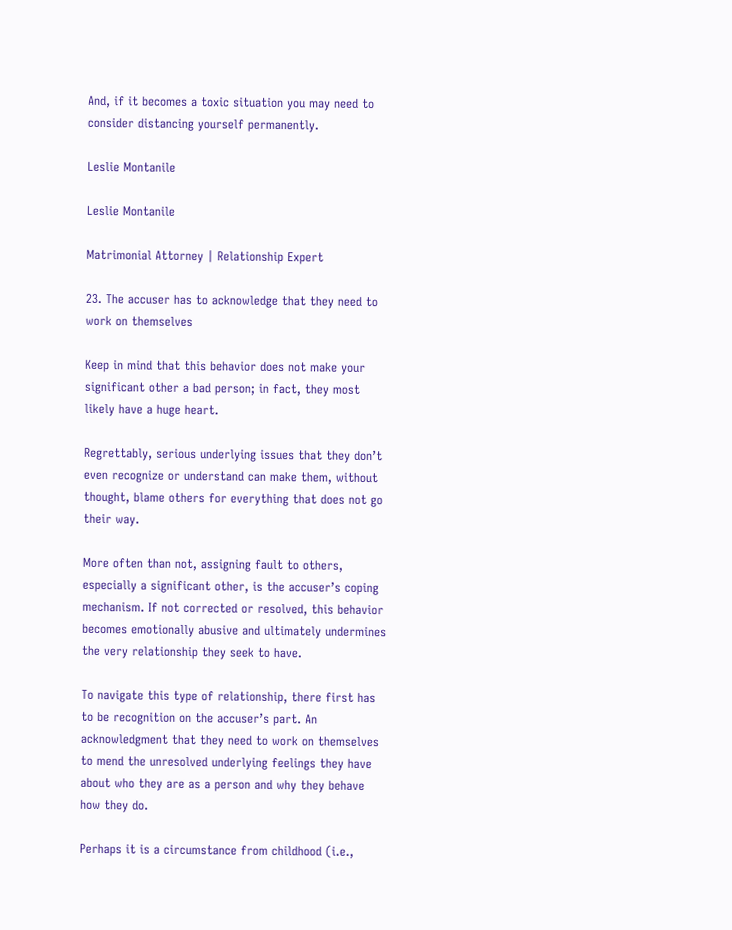And, if it becomes a toxic situation you may need to consider distancing yourself permanently.

Leslie Montanile

Leslie Montanile

Matrimonial Attorney | Relationship Expert

23. The accuser has to acknowledge that they need to work on themselves

Keep in mind that this behavior does not make your significant other a bad person; in fact, they most likely have a huge heart.

Regrettably, serious underlying issues that they don’t even recognize or understand can make them, without thought, blame others for everything that does not go their way.

More often than not, assigning fault to others, especially a significant other, is the accuser’s coping mechanism. If not corrected or resolved, this behavior becomes emotionally abusive and ultimately undermines the very relationship they seek to have.

To navigate this type of relationship, there first has to be recognition on the accuser’s part. An acknowledgment that they need to work on themselves to mend the unresolved underlying feelings they have about who they are as a person and why they behave how they do.

Perhaps it is a circumstance from childhood (i.e.,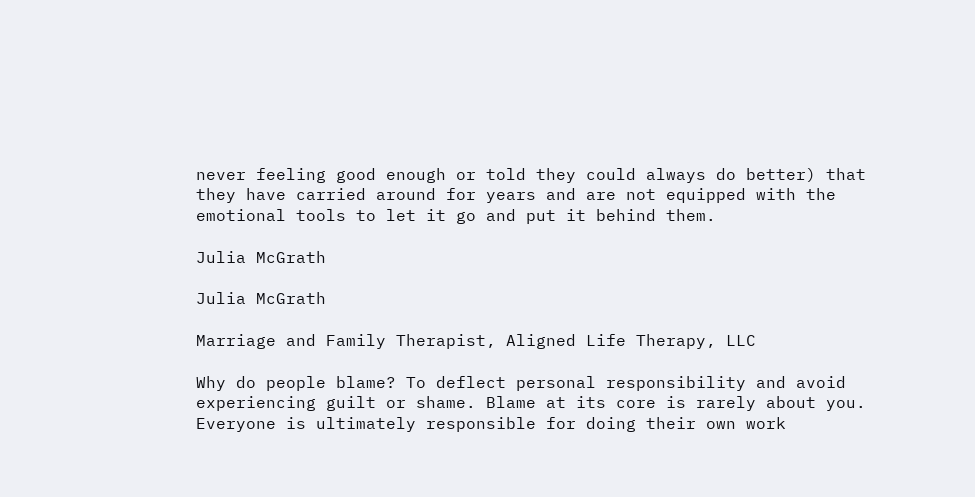never feeling good enough or told they could always do better) that they have carried around for years and are not equipped with the emotional tools to let it go and put it behind them.

Julia McGrath

Julia McGrath

Marriage and Family Therapist, Aligned Life Therapy, LLC

Why do people blame? To deflect personal responsibility and avoid experiencing guilt or shame. Blame at its core is rarely about you. Everyone is ultimately responsible for doing their own work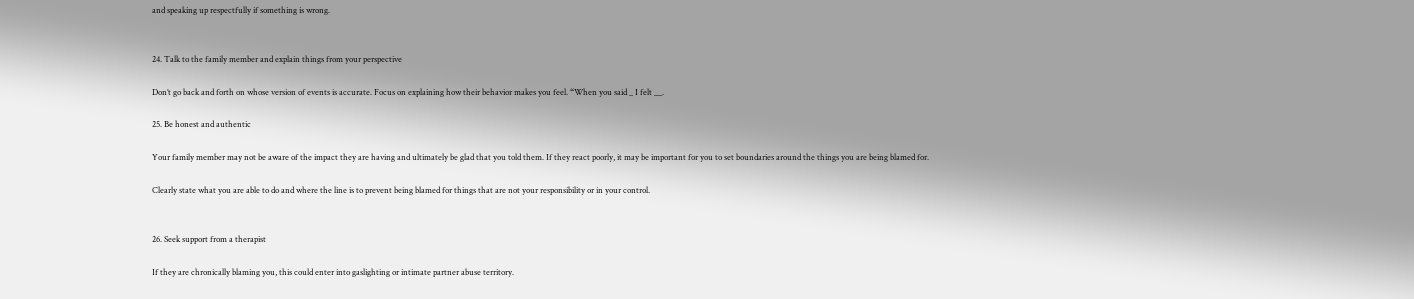and speaking up respectfully if something is wrong.


24. Talk to the family member and explain things from your perspective

Don’t go back and forth on whose version of events is accurate. Focus on explaining how their behavior makes you feel. “When you said _ I felt __.

25. Be honest and authentic

Your family member may not be aware of the impact they are having and ultimately be glad that you told them. If they react poorly, it may be important for you to set boundaries around the things you are being blamed for.

Clearly state what you are able to do and where the line is to prevent being blamed for things that are not your responsibility or in your control.


26. Seek support from a therapist

If they are chronically blaming you, this could enter into gaslighting or intimate partner abuse territory.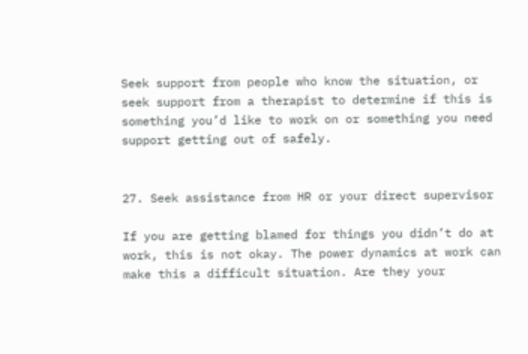Seek support from people who know the situation, or seek support from a therapist to determine if this is something you’d like to work on or something you need support getting out of safely.


27. Seek assistance from HR or your direct supervisor

If you are getting blamed for things you didn’t do at work, this is not okay. The power dynamics at work can make this a difficult situation. Are they your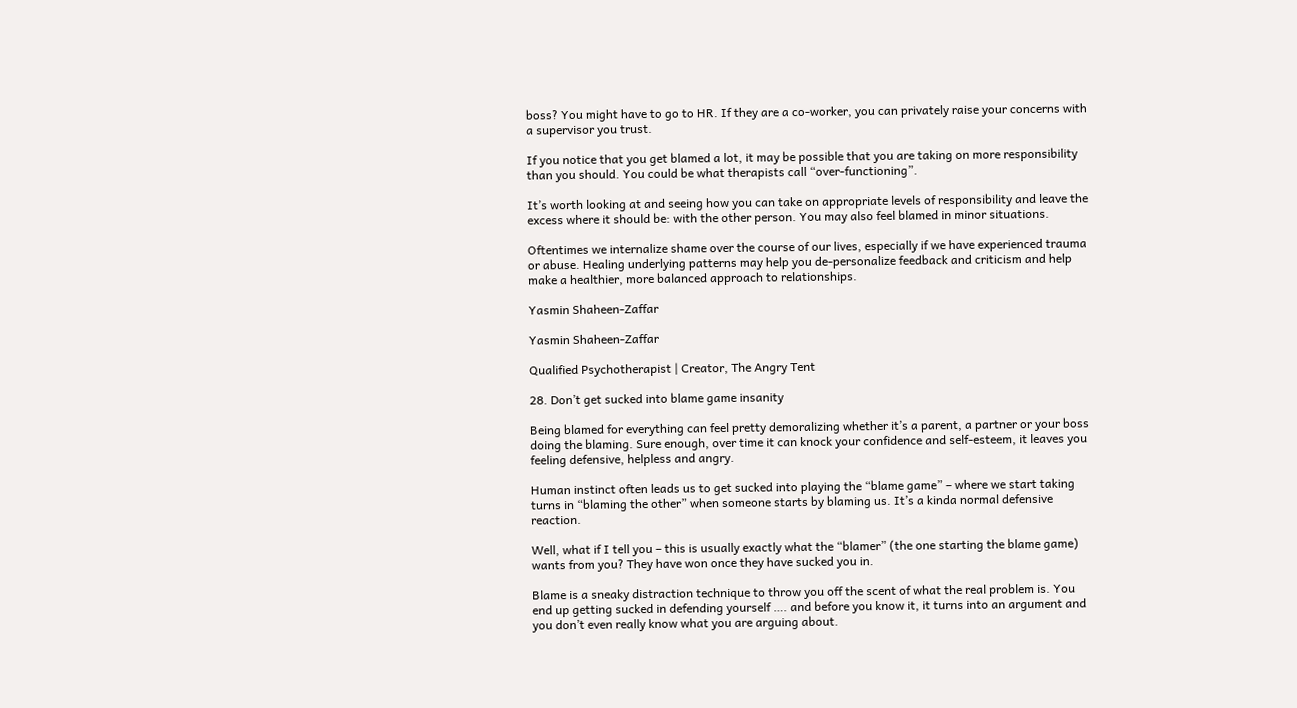boss? You might have to go to HR. If they are a co-worker, you can privately raise your concerns with a supervisor you trust.

If you notice that you get blamed a lot, it may be possible that you are taking on more responsibility than you should. You could be what therapists call “over-functioning”.

It’s worth looking at and seeing how you can take on appropriate levels of responsibility and leave the excess where it should be: with the other person. You may also feel blamed in minor situations.

Oftentimes we internalize shame over the course of our lives, especially if we have experienced trauma or abuse. Healing underlying patterns may help you de-personalize feedback and criticism and help make a healthier, more balanced approach to relationships.

Yasmin Shaheen-Zaffar

Yasmin Shaheen-Zaffar

Qualified Psychotherapist | Creator, The Angry Tent

28. Don’t get sucked into blame game insanity

Being blamed for everything can feel pretty demoralizing whether it’s a parent, a partner or your boss doing the blaming. Sure enough, over time it can knock your confidence and self-esteem, it leaves you feeling defensive, helpless and angry.

Human instinct often leads us to get sucked into playing the “blame game” – where we start taking turns in “blaming the other” when someone starts by blaming us. It’s a kinda normal defensive reaction.

Well, what if I tell you – this is usually exactly what the “blamer” (the one starting the blame game) wants from you? They have won once they have sucked you in.

Blame is a sneaky distraction technique to throw you off the scent of what the real problem is. You end up getting sucked in defending yourself …. and before you know it, it turns into an argument and you don’t even really know what you are arguing about.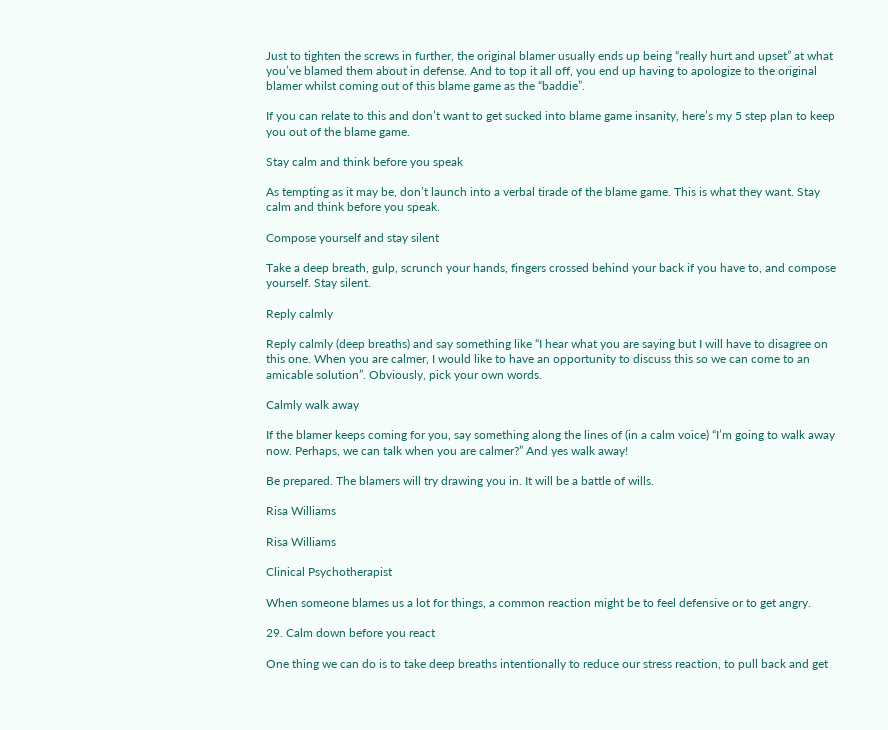Just to tighten the screws in further, the original blamer usually ends up being “really hurt and upset” at what you’ve blamed them about in defense. And to top it all off, you end up having to apologize to the original blamer whilst coming out of this blame game as the “baddie”.

If you can relate to this and don’t want to get sucked into blame game insanity, here’s my 5 step plan to keep you out of the blame game.

Stay calm and think before you speak

As tempting as it may be, don’t launch into a verbal tirade of the blame game. This is what they want. Stay calm and think before you speak.

Compose yourself and stay silent

Take a deep breath, gulp, scrunch your hands, fingers crossed behind your back if you have to, and compose yourself. Stay silent.

Reply calmly

Reply calmly (deep breaths) and say something like “I hear what you are saying but I will have to disagree on this one. When you are calmer, I would like to have an opportunity to discuss this so we can come to an amicable solution”. Obviously, pick your own words.

Calmly walk away

If the blamer keeps coming for you, say something along the lines of (in a calm voice) “I’m going to walk away now. Perhaps, we can talk when you are calmer?” And yes walk away!

Be prepared. The blamers will try drawing you in. It will be a battle of wills.

Risa Williams

Risa Williams

Clinical Psychotherapist

When someone blames us a lot for things, a common reaction might be to feel defensive or to get angry.

29. Calm down before you react

One thing we can do is to take deep breaths intentionally to reduce our stress reaction, to pull back and get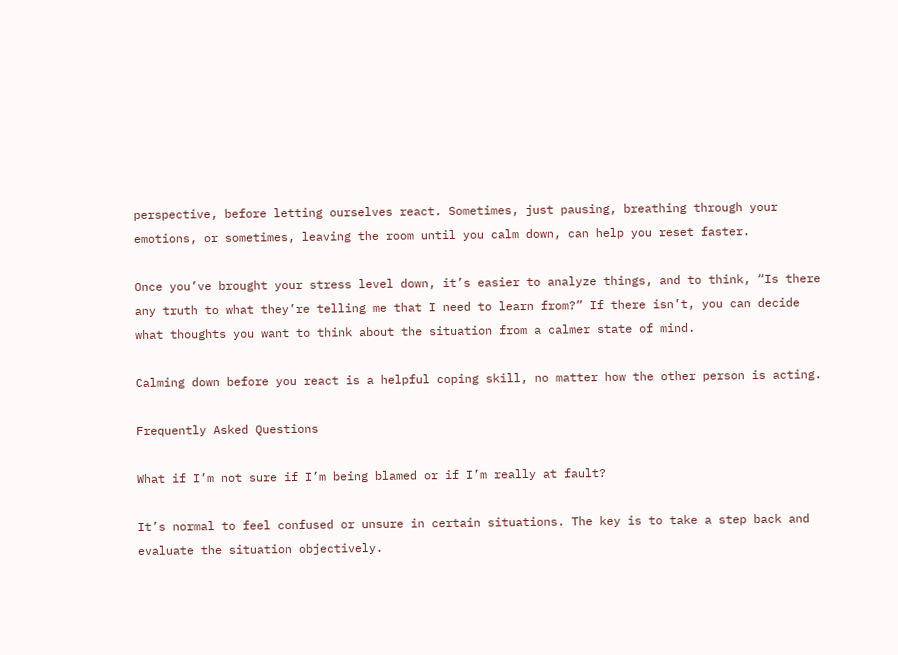perspective, before letting ourselves react. Sometimes, just pausing, breathing through your emotions, or sometimes, leaving the room until you calm down, can help you reset faster.

Once you’ve brought your stress level down, it’s easier to analyze things, and to think, “Is there any truth to what they’re telling me that I need to learn from?” If there isn’t, you can decide what thoughts you want to think about the situation from a calmer state of mind.

Calming down before you react is a helpful coping skill, no matter how the other person is acting.

Frequently Asked Questions

What if I’m not sure if I’m being blamed or if I’m really at fault?

It’s normal to feel confused or unsure in certain situations. The key is to take a step back and evaluate the situation objectively.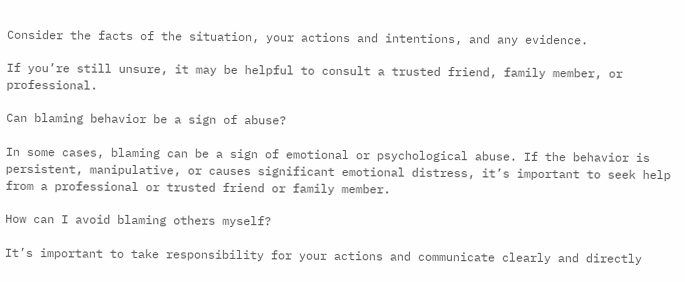Consider the facts of the situation, your actions and intentions, and any evidence.

If you’re still unsure, it may be helpful to consult a trusted friend, family member, or professional.

Can blaming behavior be a sign of abuse?

In some cases, blaming can be a sign of emotional or psychological abuse. If the behavior is persistent, manipulative, or causes significant emotional distress, it’s important to seek help from a professional or trusted friend or family member.

How can I avoid blaming others myself?

It’s important to take responsibility for your actions and communicate clearly and directly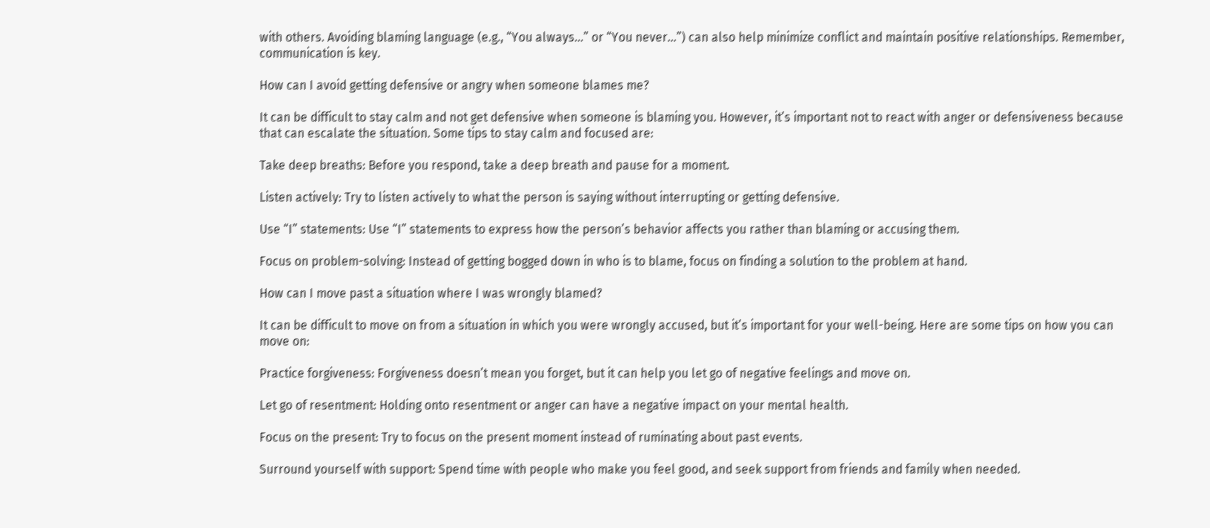with others. Avoiding blaming language (e.g., “You always…” or “You never…”) can also help minimize conflict and maintain positive relationships. Remember, communication is key.

How can I avoid getting defensive or angry when someone blames me?

It can be difficult to stay calm and not get defensive when someone is blaming you. However, it’s important not to react with anger or defensiveness because that can escalate the situation. Some tips to stay calm and focused are:

Take deep breaths: Before you respond, take a deep breath and pause for a moment.

Listen actively: Try to listen actively to what the person is saying without interrupting or getting defensive.

Use “I” statements: Use “I” statements to express how the person’s behavior affects you rather than blaming or accusing them.

Focus on problem-solving: Instead of getting bogged down in who is to blame, focus on finding a solution to the problem at hand.

How can I move past a situation where I was wrongly blamed?

It can be difficult to move on from a situation in which you were wrongly accused, but it’s important for your well-being. Here are some tips on how you can move on:

Practice forgiveness: Forgiveness doesn’t mean you forget, but it can help you let go of negative feelings and move on.

Let go of resentment: Holding onto resentment or anger can have a negative impact on your mental health.

Focus on the present: Try to focus on the present moment instead of ruminating about past events.

Surround yourself with support: Spend time with people who make you feel good, and seek support from friends and family when needed.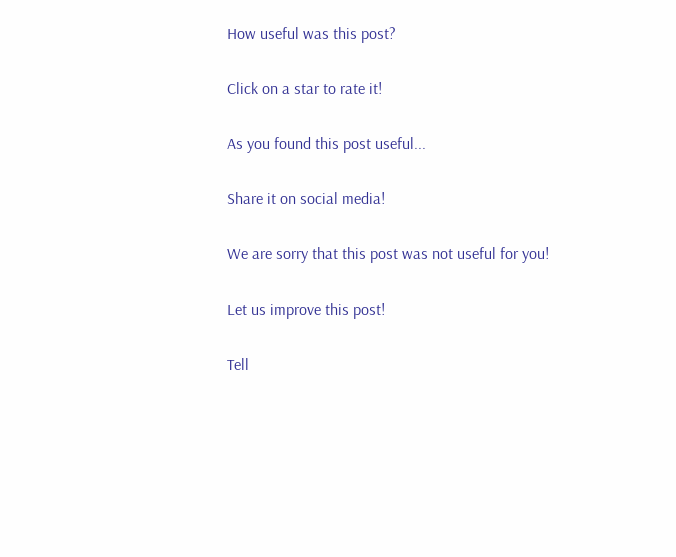How useful was this post?

Click on a star to rate it!

As you found this post useful...

Share it on social media!

We are sorry that this post was not useful for you!

Let us improve this post!

Tell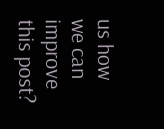us how we can improve this post?